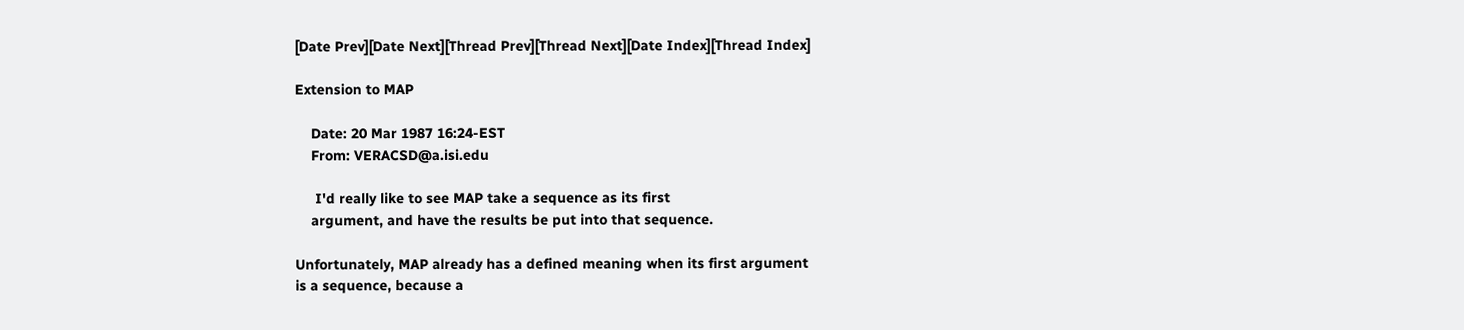[Date Prev][Date Next][Thread Prev][Thread Next][Date Index][Thread Index]

Extension to MAP

    Date: 20 Mar 1987 16:24-EST
    From: VERACSD@a.isi.edu

     I'd really like to see MAP take a sequence as its first
    argument, and have the results be put into that sequence.

Unfortunately, MAP already has a defined meaning when its first argument
is a sequence, because a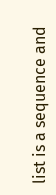list is a sequence and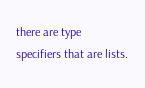there are type
specifiers that are lists.